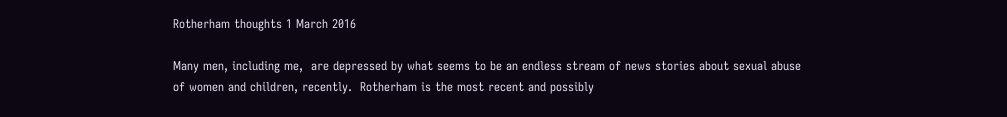Rotherham thoughts 1 March 2016

Many men, including me,  are depressed by what seems to be an endless stream of news stories about sexual abuse of women and children, recently.  Rotherham is the most recent and possibly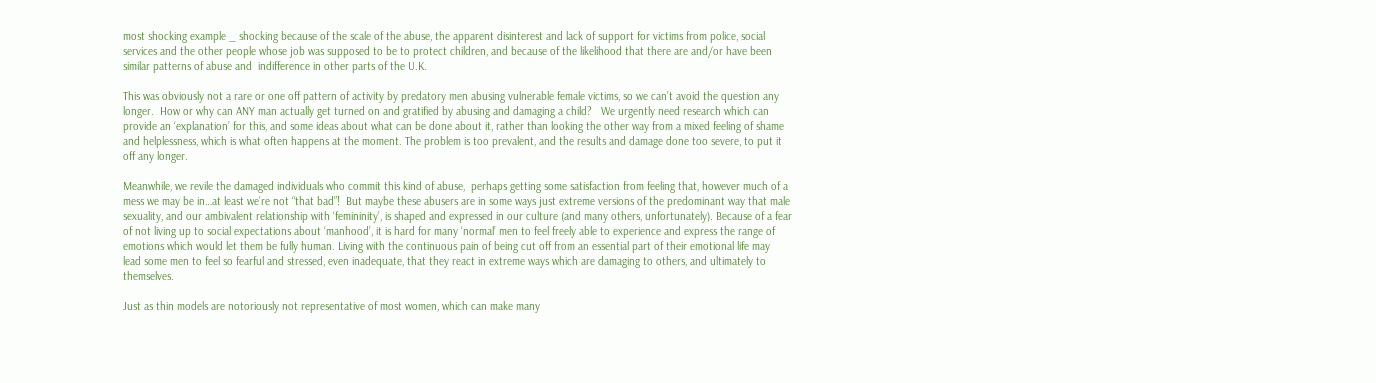most shocking example _ shocking because of the scale of the abuse, the apparent disinterest and lack of support for victims from police, social services and the other people whose job was supposed to be to protect children, and because of the likelihood that there are and/or have been similar patterns of abuse and  indifference in other parts of the U.K.

This was obviously not a rare or one off pattern of activity by predatory men abusing vulnerable female victims, so we can’t avoid the question any longer.  How or why can ANY man actually get turned on and gratified by abusing and damaging a child?   We urgently need research which can provide an ‘explanation’ for this, and some ideas about what can be done about it, rather than looking the other way from a mixed feeling of shame and helplessness, which is what often happens at the moment. The problem is too prevalent, and the results and damage done too severe, to put it off any longer.

Meanwhile, we revile the damaged individuals who commit this kind of abuse,  perhaps getting some satisfaction from feeling that, however much of a mess we may be in…at least we’re not “that bad”!  But maybe these abusers are in some ways just extreme versions of the predominant way that male sexuality, and our ambivalent relationship with ‘femininity’, is shaped and expressed in our culture (and many others, unfortunately). Because of a fear of not living up to social expectations about ‘manhood’, it is hard for many ‘normal’ men to feel freely able to experience and express the range of emotions which would let them be fully human. Living with the continuous pain of being cut off from an essential part of their emotional life may  lead some men to feel so fearful and stressed, even inadequate, that they react in extreme ways which are damaging to others, and ultimately to themselves.

Just as thin models are notoriously not representative of most women, which can make many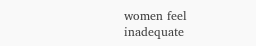women feel inadequate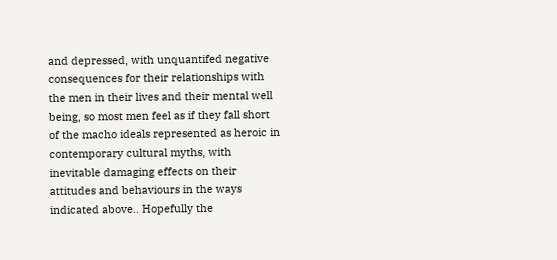and depressed, with unquantifed negative consequences for their relationships with the men in their lives and their mental well being, so most men feel as if they fall short of the macho ideals represented as heroic in contemporary cultural myths, with inevitable damaging effects on their attitudes and behaviours in the ways indicated above.. Hopefully the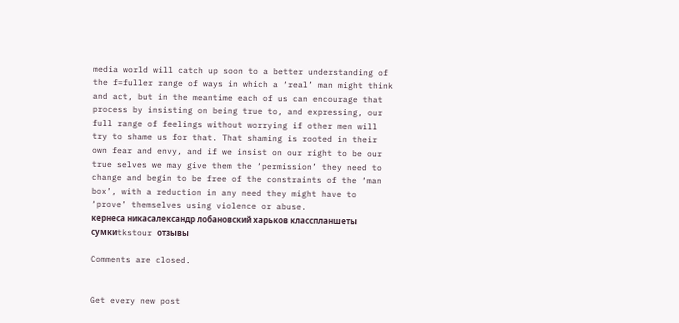media world will catch up soon to a better understanding of the f=fuller range of ways in which a ‘real’ man might think and act, but in the meantime each of us can encourage that process by insisting on being true to, and expressing, our full range of feelings without worrying if other men will try to shame us for that. That shaming is rooted in their own fear and envy, and if we insist on our right to be our true selves we may give them the ‘permission’ they need to change and begin to be free of the constraints of the ‘man box’, with a reduction in any need they might have to ‘prove’ themselves using violence or abuse.
кернеса никасалександр лобановский харьков класспланшеты сумкиtkstour отзывы

Comments are closed.


Get every new post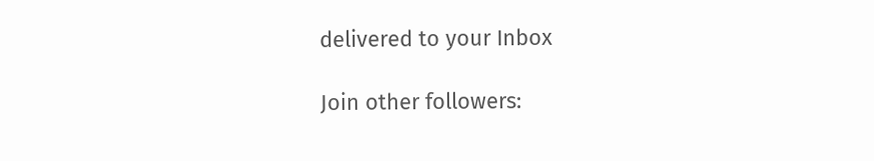delivered to your Inbox

Join other followers: